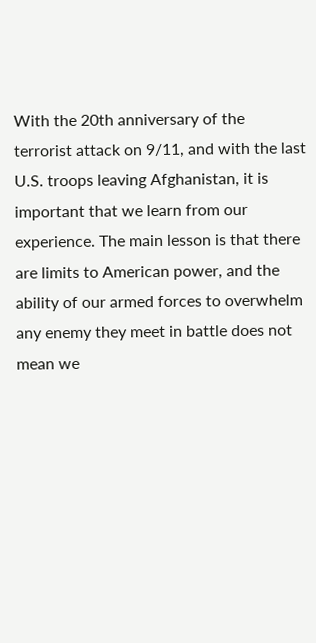With the 20th anniversary of the terrorist attack on 9/11, and with the last U.S. troops leaving Afghanistan, it is important that we learn from our experience. The main lesson is that there are limits to American power, and the ability of our armed forces to overwhelm any enemy they meet in battle does not mean we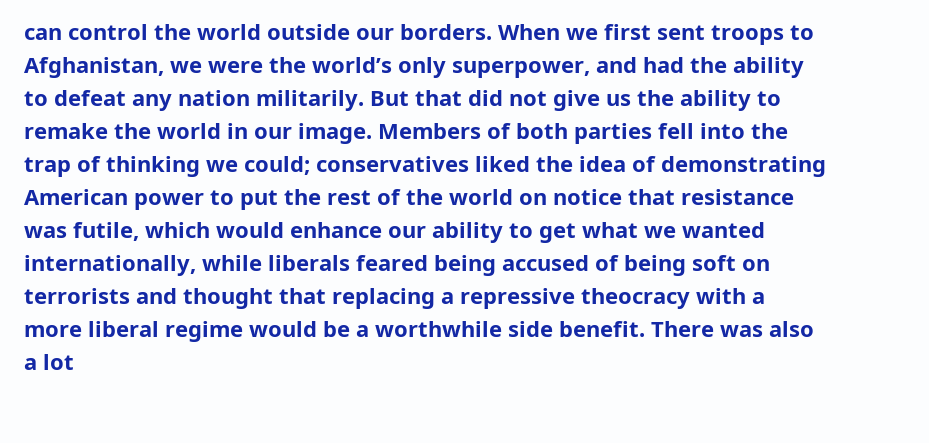can control the world outside our borders. When we first sent troops to Afghanistan, we were the world’s only superpower, and had the ability to defeat any nation militarily. But that did not give us the ability to remake the world in our image. Members of both parties fell into the trap of thinking we could; conservatives liked the idea of demonstrating American power to put the rest of the world on notice that resistance was futile, which would enhance our ability to get what we wanted internationally, while liberals feared being accused of being soft on terrorists and thought that replacing a repressive theocracy with a more liberal regime would be a worthwhile side benefit. There was also a lot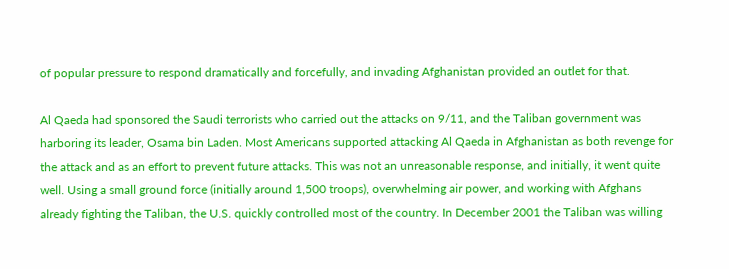of popular pressure to respond dramatically and forcefully, and invading Afghanistan provided an outlet for that.

Al Qaeda had sponsored the Saudi terrorists who carried out the attacks on 9/11, and the Taliban government was harboring its leader, Osama bin Laden. Most Americans supported attacking Al Qaeda in Afghanistan as both revenge for the attack and as an effort to prevent future attacks. This was not an unreasonable response, and initially, it went quite well. Using a small ground force (initially around 1,500 troops), overwhelming air power, and working with Afghans already fighting the Taliban, the U.S. quickly controlled most of the country. In December 2001 the Taliban was willing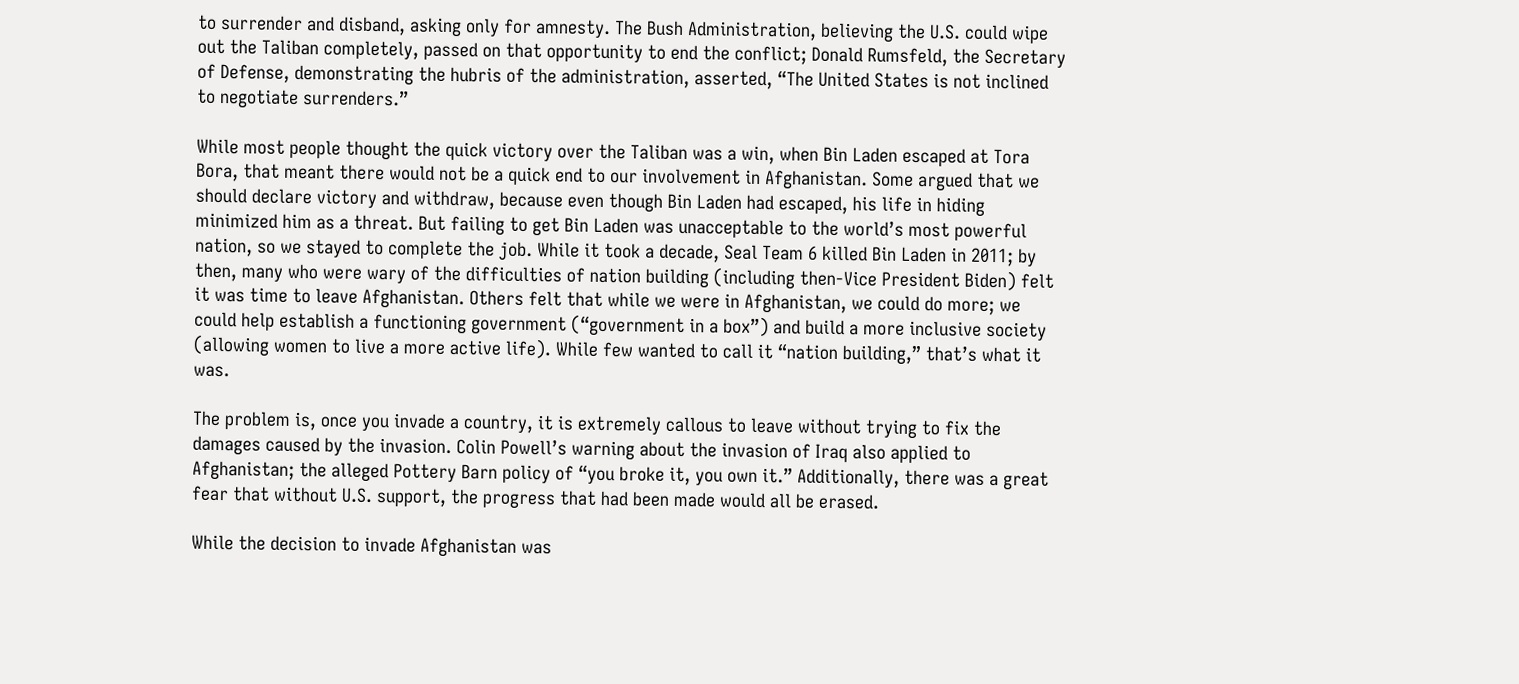to surrender and disband, asking only for amnesty. The Bush Administration, believing the U.S. could wipe out the Taliban completely, passed on that opportunity to end the conflict; Donald Rumsfeld, the Secretary of Defense, demonstrating the hubris of the administration, asserted, “The United States is not inclined to negotiate surrenders.”

While most people thought the quick victory over the Taliban was a win, when Bin Laden escaped at Tora Bora, that meant there would not be a quick end to our involvement in Afghanistan. Some argued that we should declare victory and withdraw, because even though Bin Laden had escaped, his life in hiding minimized him as a threat. But failing to get Bin Laden was unacceptable to the world’s most powerful nation, so we stayed to complete the job. While it took a decade, Seal Team 6 killed Bin Laden in 2011; by then, many who were wary of the difficulties of nation building (including then-Vice President Biden) felt it was time to leave Afghanistan. Others felt that while we were in Afghanistan, we could do more; we could help establish a functioning government (“government in a box”) and build a more inclusive society (allowing women to live a more active life). While few wanted to call it “nation building,” that’s what it was.

The problem is, once you invade a country, it is extremely callous to leave without trying to fix the damages caused by the invasion. Colin Powell’s warning about the invasion of Iraq also applied to Afghanistan; the alleged Pottery Barn policy of “you broke it, you own it.” Additionally, there was a great fear that without U.S. support, the progress that had been made would all be erased.

While the decision to invade Afghanistan was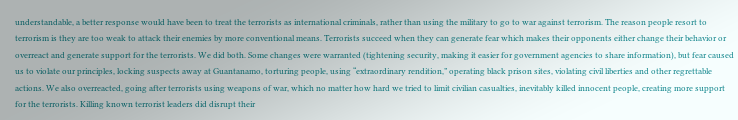understandable, a better response would have been to treat the terrorists as international criminals, rather than using the military to go to war against terrorism. The reason people resort to terrorism is they are too weak to attack their enemies by more conventional means. Terrorists succeed when they can generate fear which makes their opponents either change their behavior or overreact and generate support for the terrorists. We did both. Some changes were warranted (tightening security, making it easier for government agencies to share information), but fear caused us to violate our principles, locking suspects away at Guantanamo, torturing people, using “extraordinary rendition,” operating black prison sites, violating civil liberties and other regrettable actions. We also overreacted, going after terrorists using weapons of war, which no matter how hard we tried to limit civilian casualties, inevitably killed innocent people, creating more support for the terrorists. Killing known terrorist leaders did disrupt their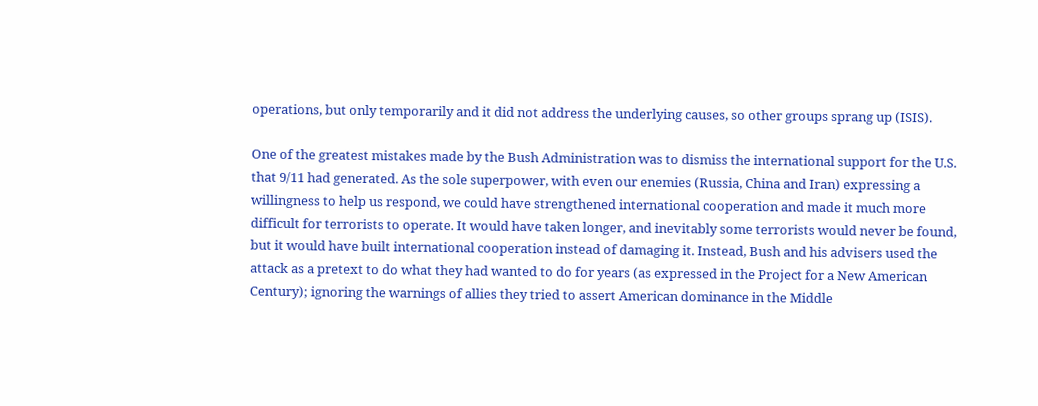operations, but only temporarily and it did not address the underlying causes, so other groups sprang up (ISIS).

One of the greatest mistakes made by the Bush Administration was to dismiss the international support for the U.S. that 9/11 had generated. As the sole superpower, with even our enemies (Russia, China and Iran) expressing a willingness to help us respond, we could have strengthened international cooperation and made it much more difficult for terrorists to operate. It would have taken longer, and inevitably some terrorists would never be found, but it would have built international cooperation instead of damaging it. Instead, Bush and his advisers used the attack as a pretext to do what they had wanted to do for years (as expressed in the Project for a New American Century); ignoring the warnings of allies they tried to assert American dominance in the Middle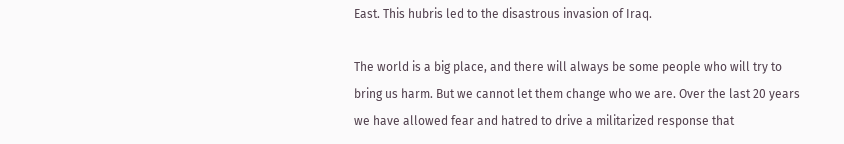East. This hubris led to the disastrous invasion of Iraq.

The world is a big place, and there will always be some people who will try to bring us harm. But we cannot let them change who we are. Over the last 20 years we have allowed fear and hatred to drive a militarized response that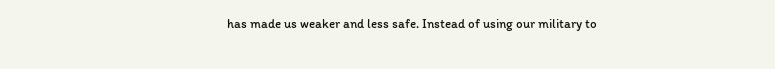has made us weaker and less safe. Instead of using our military to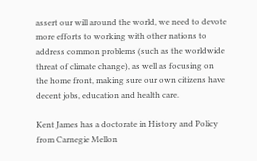assert our will around the world, we need to devote more efforts to working with other nations to address common problems (such as the worldwide threat of climate change), as well as focusing on the home front, making sure our own citizens have decent jobs, education and health care.

Kent James has a doctorate in History and Policy from Carnegie Mellon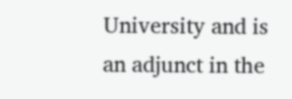University and is an adjunct in the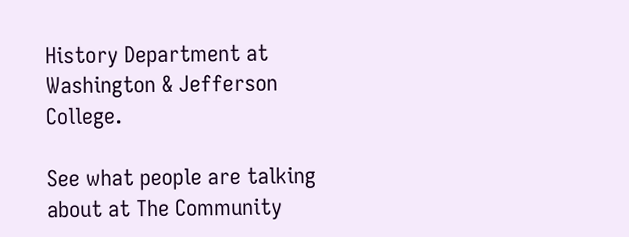History Department at Washington & Jefferson College.

See what people are talking about at The Community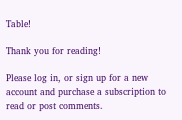Table!

Thank you for reading!

Please log in, or sign up for a new account and purchase a subscription to read or post comments.